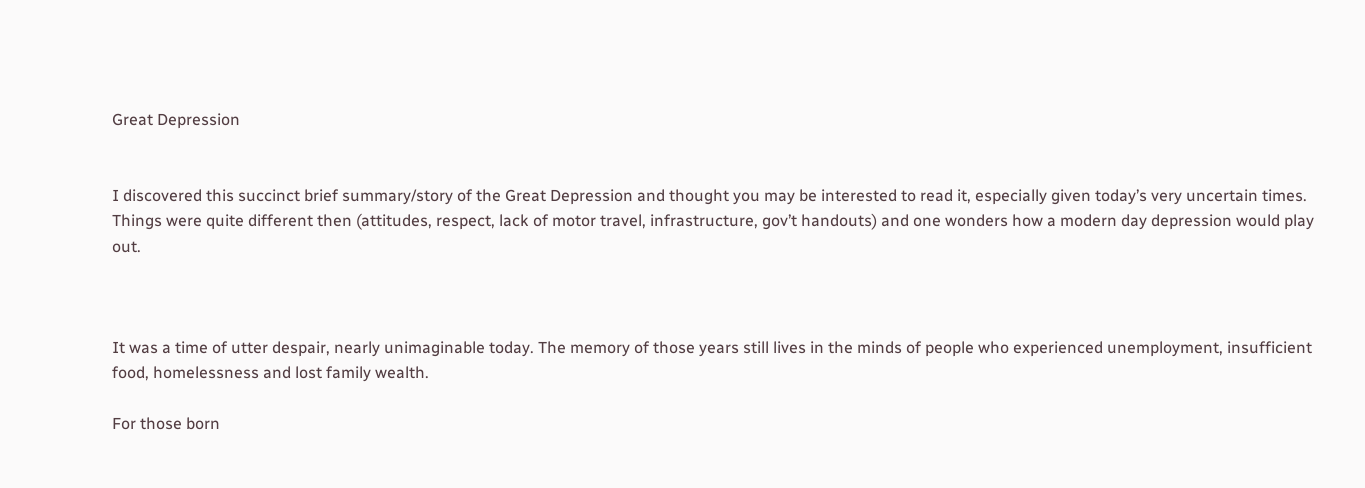Great Depression


I discovered this succinct brief summary/story of the Great Depression and thought you may be interested to read it, especially given today’s very uncertain times. Things were quite different then (attitudes, respect, lack of motor travel, infrastructure, gov’t handouts) and one wonders how a modern day depression would play out.



It was a time of utter despair, nearly unimaginable today. The memory of those years still lives in the minds of people who experienced unemployment, insufficient food, homelessness and lost family wealth.

For those born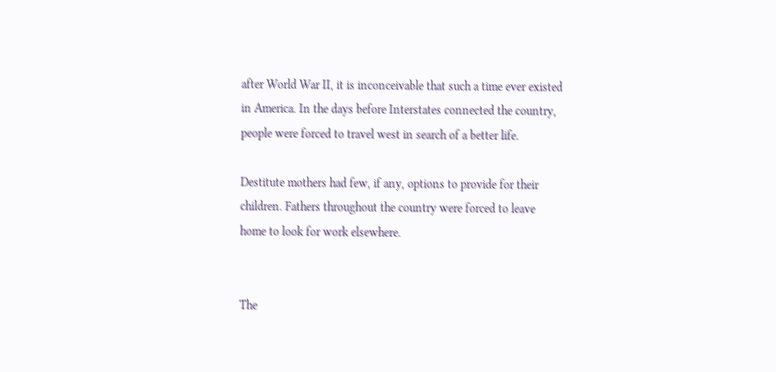after World War II, it is inconceivable that such a time ever existed in America. In the days before Interstates connected the country, people were forced to travel west in search of a better life.

Destitute mothers had few, if any, options to provide for their children. Fathers throughout the country were forced to leave home to look for work elsewhere.


The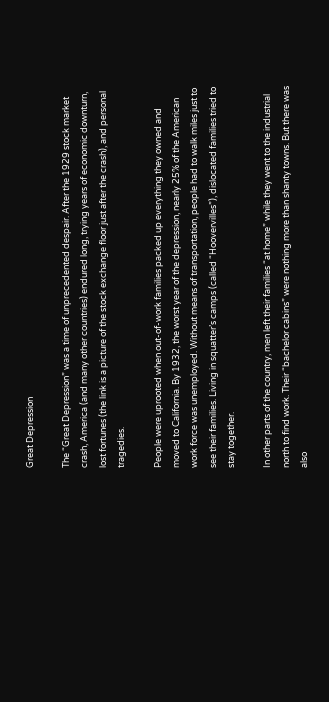Great Depression

The “Great Depression” was a time of unprecedented despair. After the 1929 stock market crash, America (and many other countries) endured long, trying years of economic downturn, lost fortunes (the link is a picture of the stock exchange floor just after the crash), and personal tragedies.

People were uprooted when out-of-work families packed up everything they owned and moved to California. By 1932, the worst year of the depression, nearly 25% of the American work force was unemployed. Without means of transportation, people had to walk miles just to see their families. Living in squatter’s camps (called “Hoovervilles”), dislocated families tried to stay together.

In other parts of the country, men left their families “at home” while they went to the industrial north to find work. Their “bachelor cabins” were nothing more than shanty towns. But there was also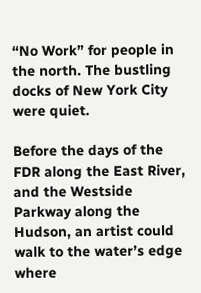“No Work” for people in the north. The bustling docks of New York City were quiet.

Before the days of the FDR along the East River, and the Westside Parkway along the Hudson, an artist could walk to the water’s edge where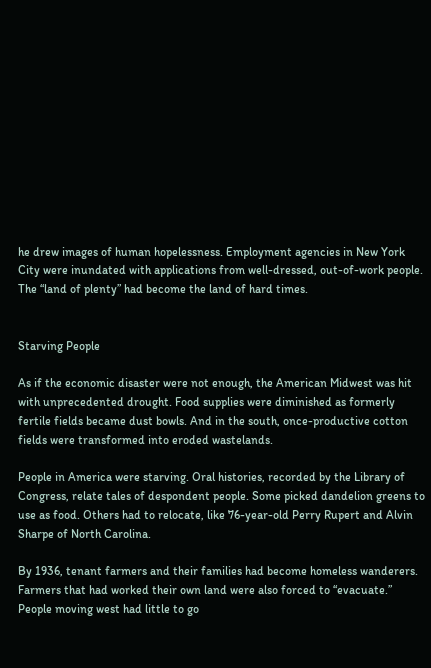he drew images of human hopelessness. Employment agencies in New York City were inundated with applications from well-dressed, out-of-work people. The “land of plenty” had become the land of hard times.


Starving People

As if the economic disaster were not enough, the American Midwest was hit with unprecedented drought. Food supplies were diminished as formerly fertile fields became dust bowls. And in the south, once-productive cotton fields were transformed into eroded wastelands.

People in America were starving. Oral histories, recorded by the Library of Congress, relate tales of despondent people. Some picked dandelion greens to use as food. Others had to relocate, like 76-year-old Perry Rupert and Alvin Sharpe of North Carolina.

By 1936, tenant farmers and their families had become homeless wanderers. Farmers that had worked their own land were also forced to “evacuate.” People moving west had little to go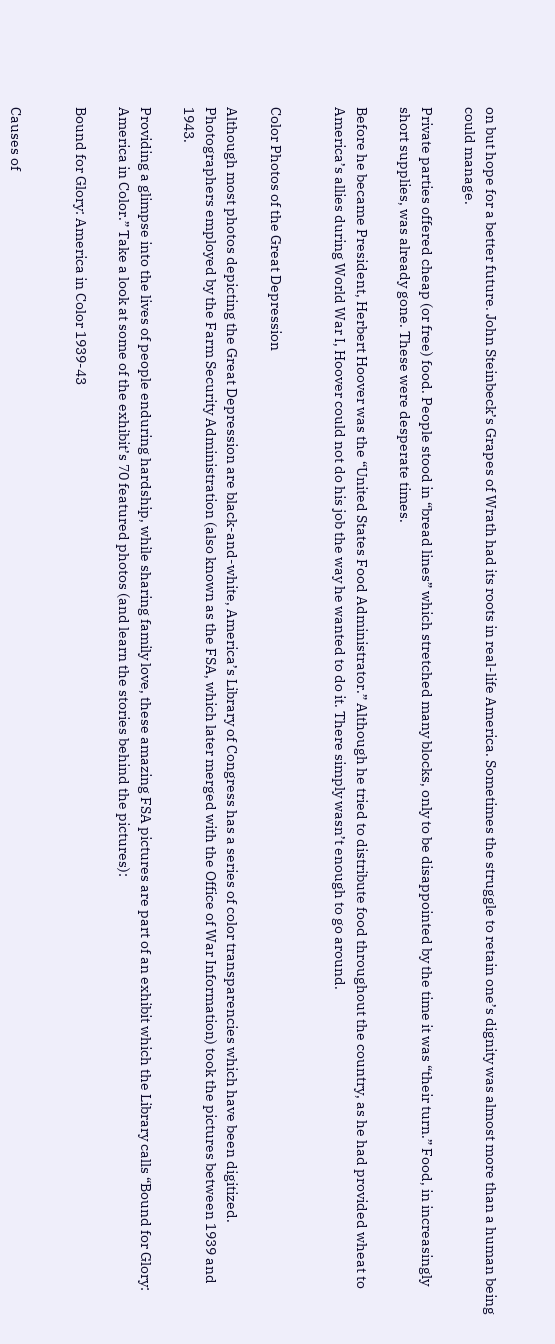on but hope for a better future. John Steinbeck’s Grapes of Wrath had its roots in real-life America. Sometimes the struggle to retain one’s dignity was almost more than a human being could manage.

Private parties offered cheap (or free) food. People stood in “bread lines” which stretched many blocks, only to be disappointed by the time it was “their turn.” Food, in increasingly short supplies, was already gone. These were desperate times.

Before he became President, Herbert Hoover was the “United States Food Administrator.” Although he tried to distribute food throughout the country, as he had provided wheat to America’s allies during World War I, Hoover could not do his job the way he wanted to do it. There simply wasn’t enough to go around.


Color Photos of the Great Depression

Although most photos depicting the Great Depression are black-and-white, America’s Library of Congress has a series of color transparencies which have been digitized. Photographers employed by the Farm Security Administration (also known as the FSA, which later merged with the Office of War Information) took the pictures between 1939 and 1943.

Providing a glimpse into the lives of people enduring hardship, while sharing family love, these amazing FSA pictures are part of an exhibit which the Library calls “Bound for Glory: America in Color.” Take a look at some of the exhibit’s 70 featured photos (and learn the stories behind the pictures):

Bound for Glory: America in Color 1939-43


Causes of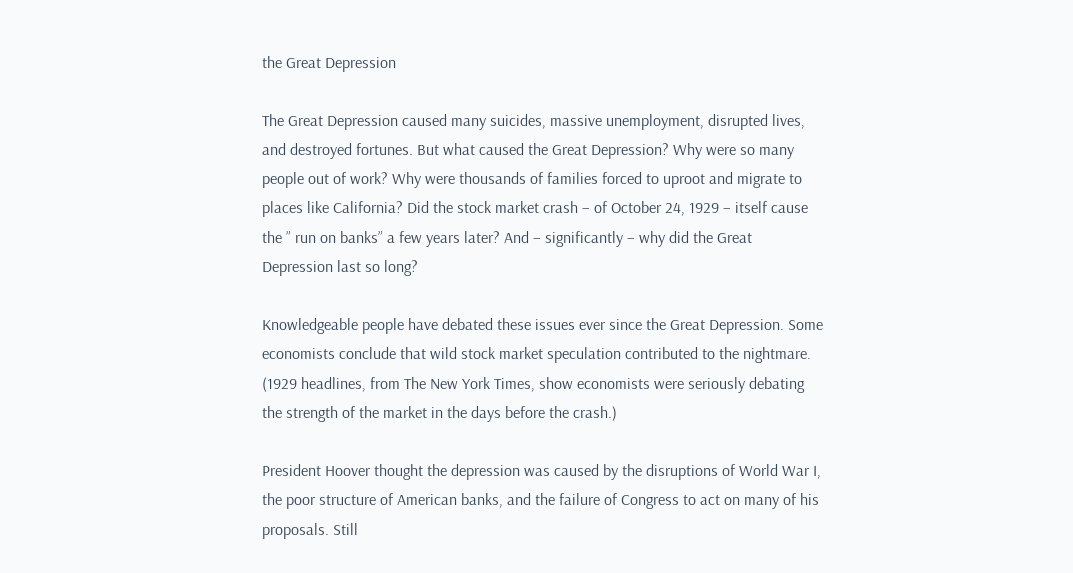the Great Depression

The Great Depression caused many suicides, massive unemployment, disrupted lives, and destroyed fortunes. But what caused the Great Depression? Why were so many people out of work? Why were thousands of families forced to uproot and migrate to places like California? Did the stock market crash – of October 24, 1929 – itself cause the ” run on banks” a few years later? And – significantly – why did the Great Depression last so long?

Knowledgeable people have debated these issues ever since the Great Depression. Some economists conclude that wild stock market speculation contributed to the nightmare. (1929 headlines, from The New York Times, show economists were seriously debating the strength of the market in the days before the crash.)

President Hoover thought the depression was caused by the disruptions of World War I, the poor structure of American banks, and the failure of Congress to act on many of his proposals. Still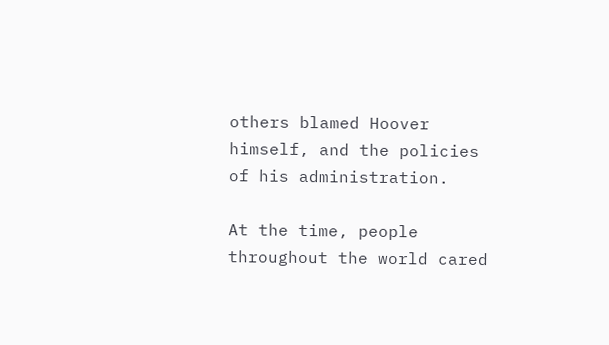others blamed Hoover himself, and the policies of his administration.

At the time, people throughout the world cared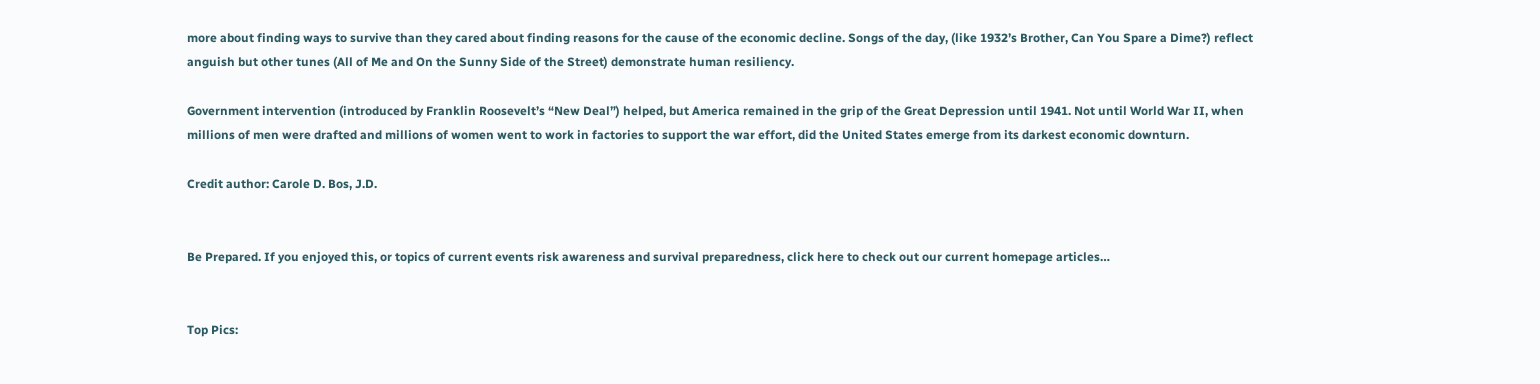more about finding ways to survive than they cared about finding reasons for the cause of the economic decline. Songs of the day, (like 1932’s Brother, Can You Spare a Dime?) reflect anguish but other tunes (All of Me and On the Sunny Side of the Street) demonstrate human resiliency.

Government intervention (introduced by Franklin Roosevelt’s “New Deal”) helped, but America remained in the grip of the Great Depression until 1941. Not until World War II, when millions of men were drafted and millions of women went to work in factories to support the war effort, did the United States emerge from its darkest economic downturn.

Credit author: Carole D. Bos, J.D.


Be Prepared. If you enjoyed this, or topics of current events risk awareness and survival preparedness, click here to check out our current homepage articles…


Top Pics: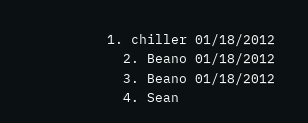1. chiller 01/18/2012
  2. Beano 01/18/2012
  3. Beano 01/18/2012
  4. Sean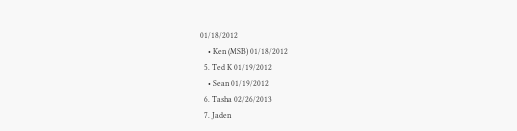01/18/2012
    • Ken (MSB) 01/18/2012
  5. Ted K 01/19/2012
    • Sean 01/19/2012
  6. Tasha 02/26/2013
  7. Jaden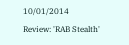10/01/2014
Review: 'RAB Stealth'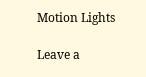Motion Lights

Leave a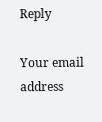Reply

Your email address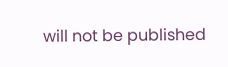will not be published